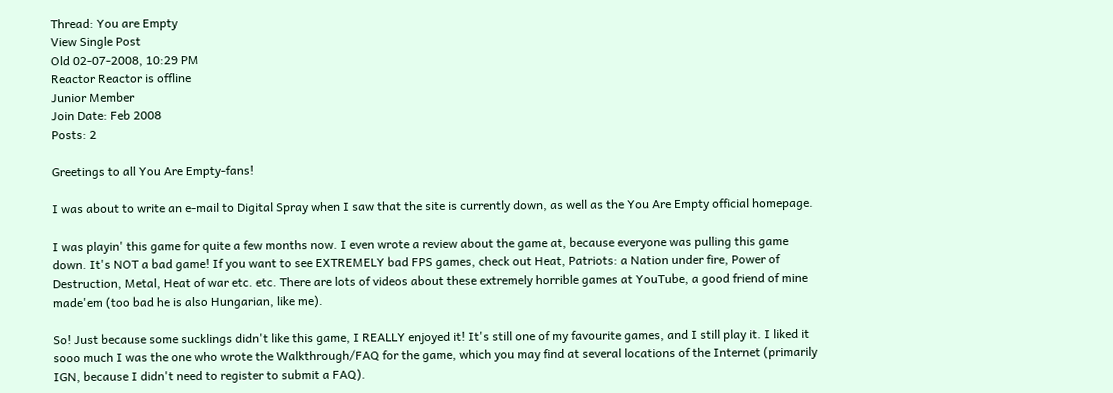Thread: You are Empty
View Single Post
Old 02-07-2008, 10:29 PM
Reactor Reactor is offline
Junior Member
Join Date: Feb 2008
Posts: 2

Greetings to all You Are Empty-fans!

I was about to write an e-mail to Digital Spray when I saw that the site is currently down, as well as the You Are Empty official homepage.

I was playin' this game for quite a few months now. I even wrote a review about the game at, because everyone was pulling this game down. It's NOT a bad game! If you want to see EXTREMELY bad FPS games, check out Heat, Patriots: a Nation under fire, Power of Destruction, Metal, Heat of war etc. etc. There are lots of videos about these extremely horrible games at YouTube, a good friend of mine made'em (too bad he is also Hungarian, like me).

So! Just because some sucklings didn't like this game, I REALLY enjoyed it! It's still one of my favourite games, and I still play it. I liked it sooo much I was the one who wrote the Walkthrough/FAQ for the game, which you may find at several locations of the Internet (primarily IGN, because I didn't need to register to submit a FAQ).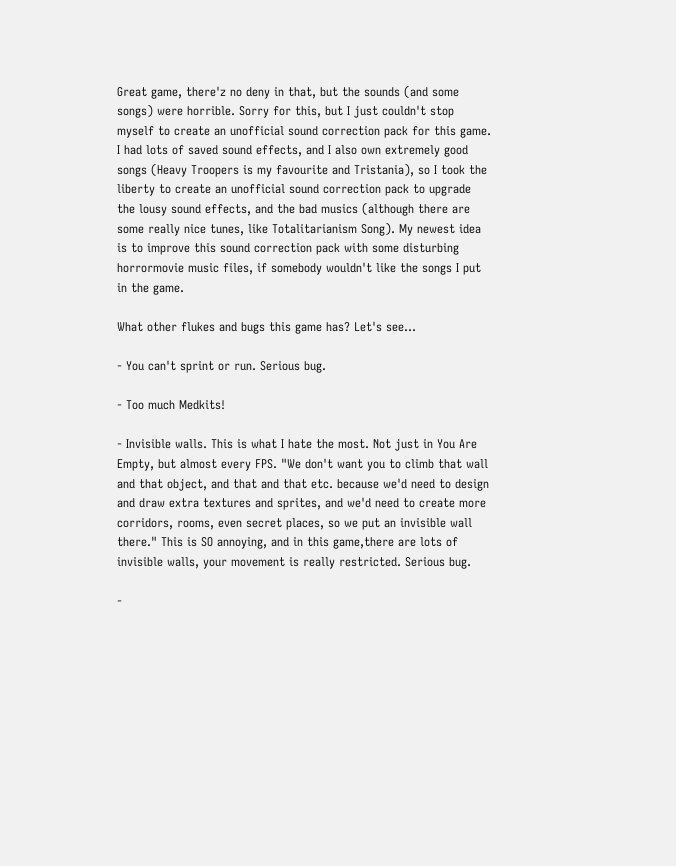Great game, there'z no deny in that, but the sounds (and some songs) were horrible. Sorry for this, but I just couldn't stop myself to create an unofficial sound correction pack for this game. I had lots of saved sound effects, and I also own extremely good songs (Heavy Troopers is my favourite and Tristania), so I took the liberty to create an unofficial sound correction pack to upgrade the lousy sound effects, and the bad musics (although there are some really nice tunes, like Totalitarianism Song). My newest idea is to improve this sound correction pack with some disturbing horrormovie music files, if somebody wouldn't like the songs I put in the game.

What other flukes and bugs this game has? Let's see...

- You can't sprint or run. Serious bug.

- Too much Medkits!

- Invisible walls. This is what I hate the most. Not just in You Are Empty, but almost every FPS. "We don't want you to climb that wall and that object, and that and that etc. because we'd need to design and draw extra textures and sprites, and we'd need to create more corridors, rooms, even secret places, so we put an invisible wall there." This is SO annoying, and in this game,there are lots of invisible walls, your movement is really restricted. Serious bug.

-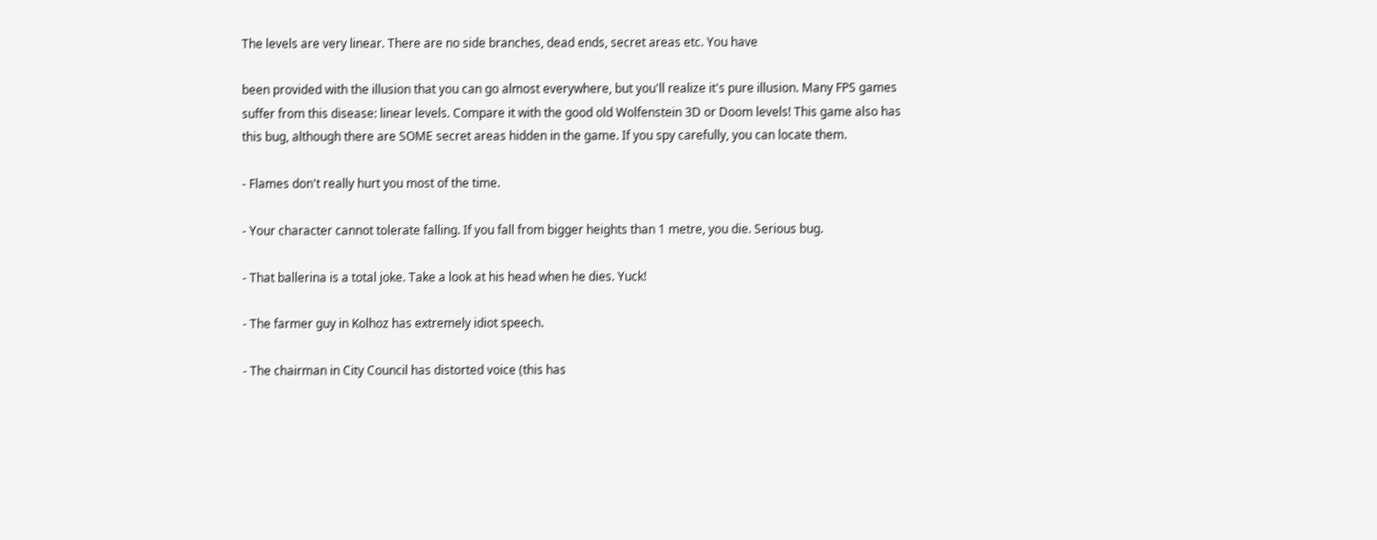The levels are very linear. There are no side branches, dead ends, secret areas etc. You have

been provided with the illusion that you can go almost everywhere, but you'll realize it's pure illusion. Many FPS games suffer from this disease: linear levels. Compare it with the good old Wolfenstein 3D or Doom levels! This game also has this bug, although there are SOME secret areas hidden in the game. If you spy carefully, you can locate them.

- Flames don't really hurt you most of the time.

- Your character cannot tolerate falling. If you fall from bigger heights than 1 metre, you die. Serious bug.

- That ballerina is a total joke. Take a look at his head when he dies. Yuck!

- The farmer guy in Kolhoz has extremely idiot speech.

- The chairman in City Council has distorted voice (this has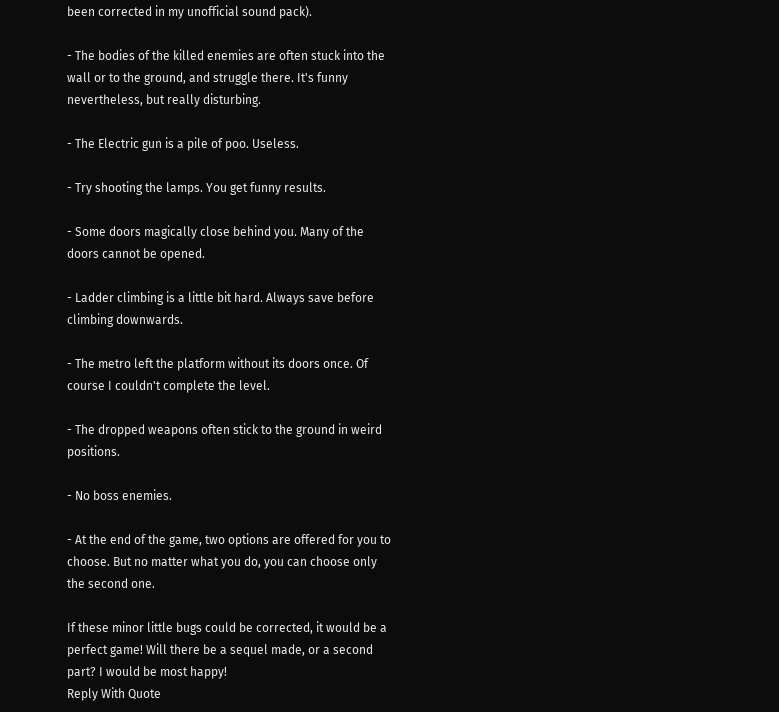been corrected in my unofficial sound pack).

- The bodies of the killed enemies are often stuck into the wall or to the ground, and struggle there. It's funny nevertheless, but really disturbing.

- The Electric gun is a pile of poo. Useless.

- Try shooting the lamps. You get funny results.

- Some doors magically close behind you. Many of the doors cannot be opened.

- Ladder climbing is a little bit hard. Always save before climbing downwards.

- The metro left the platform without its doors once. Of course I couldn't complete the level.

- The dropped weapons often stick to the ground in weird positions.

- No boss enemies.

- At the end of the game, two options are offered for you to choose. But no matter what you do, you can choose only the second one.

If these minor little bugs could be corrected, it would be a perfect game! Will there be a sequel made, or a second part? I would be most happy!
Reply With Quote